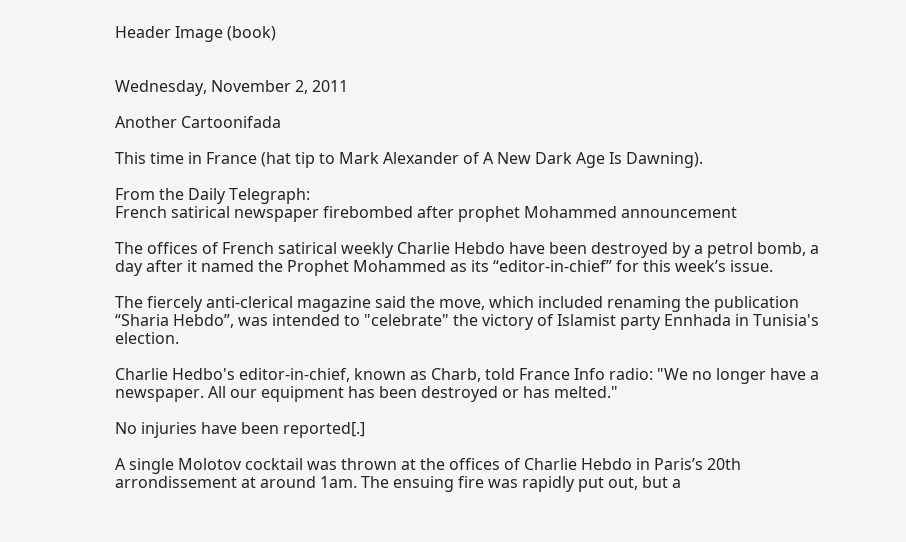Header Image (book)


Wednesday, November 2, 2011

Another Cartoonifada

This time in France (hat tip to Mark Alexander of A New Dark Age Is Dawning).

From the Daily Telegraph:
French satirical newspaper firebombed after prophet Mohammed announcement

The offices of French satirical weekly Charlie Hebdo have been destroyed by a petrol bomb, a day after it named the Prophet Mohammed as its “editor-in-chief” for this week’s issue.

The fiercely anti-clerical magazine said the move, which included renaming the publication “Sharia Hebdo”, was intended to "celebrate" the victory of Islamist party Ennhada in Tunisia's election.

Charlie Hedbo's editor-in-chief, known as Charb, told France Info radio: "We no longer have a newspaper. All our equipment has been destroyed or has melted."

No injuries have been reported[.]

A single Molotov cocktail was thrown at the offices of Charlie Hebdo in Paris’s 20th arrondissement at around 1am. The ensuing fire was rapidly put out, but a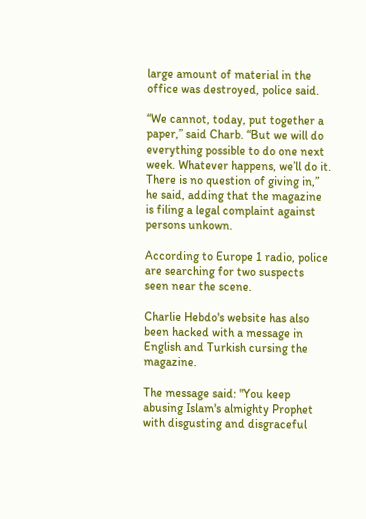large amount of material in the office was destroyed, police said.

“We cannot, today, put together a paper,” said Charb. “But we will do everything possible to do one next week. Whatever happens, we’ll do it. There is no question of giving in,” he said, adding that the magazine is filing a legal complaint against persons unkown.

According to Europe 1 radio, police are searching for two suspects seen near the scene.

Charlie Hebdo's website has also been hacked with a message in English and Turkish cursing the magazine.

The message said: "You keep abusing Islam's almighty Prophet with disgusting and disgraceful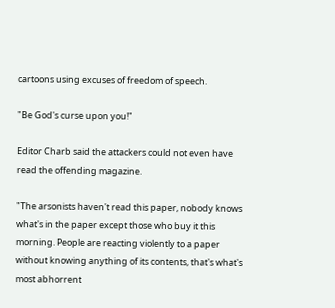cartoons using excuses of freedom of speech.

"Be God's curse upon you!"

Editor Charb said the attackers could not even have read the offending magazine.

"The arsonists haven't read this paper, nobody knows what's in the paper except those who buy it this morning. People are reacting violently to a paper without knowing anything of its contents, that's what's most abhorrent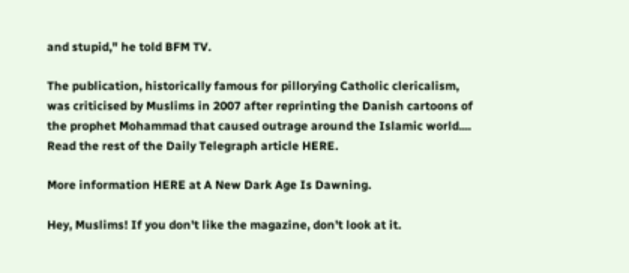and stupid," he told BFM TV.

The publication, historically famous for pillorying Catholic clericalism, was criticised by Muslims in 2007 after reprinting the Danish cartoons of the prophet Mohammad that caused outrage around the Islamic world....
Read the rest of the Daily Telegraph article HERE.

More information HERE at A New Dark Age Is Dawning.

Hey, Muslims! If you don't like the magazine, don't look at it.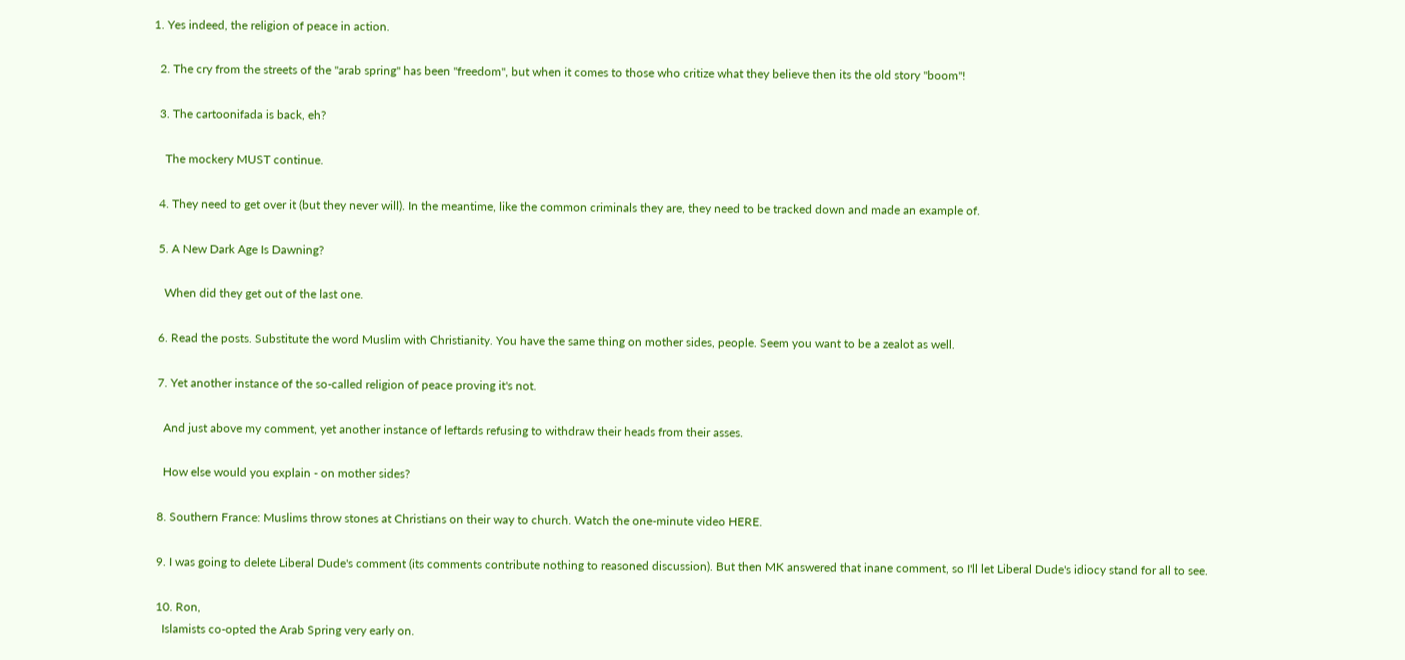1. Yes indeed, the religion of peace in action.

  2. The cry from the streets of the "arab spring" has been "freedom", but when it comes to those who critize what they believe then its the old story "boom"!

  3. The cartoonifada is back, eh?

    The mockery MUST continue.

  4. They need to get over it (but they never will). In the meantime, like the common criminals they are, they need to be tracked down and made an example of.

  5. A New Dark Age Is Dawning?

    When did they get out of the last one.

  6. Read the posts. Substitute the word Muslim with Christianity. You have the same thing on mother sides, people. Seem you want to be a zealot as well.

  7. Yet another instance of the so-called religion of peace proving it's not.

    And just above my comment, yet another instance of leftards refusing to withdraw their heads from their asses.

    How else would you explain - on mother sides?

  8. Southern France: Muslims throw stones at Christians on their way to church. Watch the one-minute video HERE.

  9. I was going to delete Liberal Dude's comment (its comments contribute nothing to reasoned discussion). But then MK answered that inane comment, so I'll let Liberal Dude's idiocy stand for all to see.

  10. Ron,
    Islamists co-opted the Arab Spring very early on.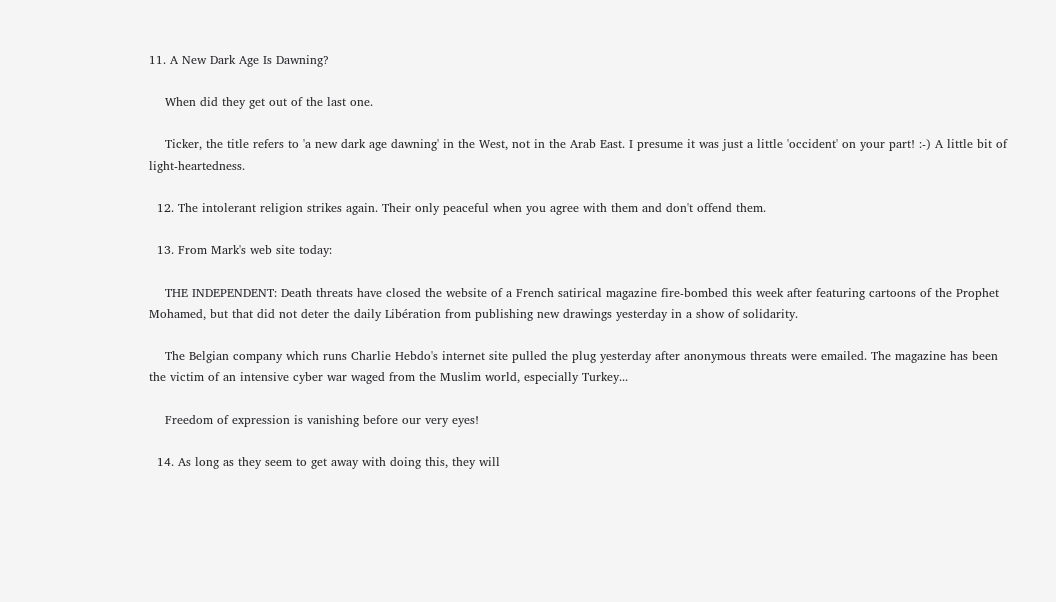11. A New Dark Age Is Dawning?

    When did they get out of the last one.

    Ticker, the title refers to 'a new dark age dawning' in the West, not in the Arab East. I presume it was just a little 'occident' on your part! :-) A little bit of light-heartedness.

  12. The intolerant religion strikes again. Their only peaceful when you agree with them and don't offend them.

  13. From Mark's web site today:

    THE INDEPENDENT: Death threats have closed the website of a French satirical magazine fire-bombed this week after featuring cartoons of the Prophet Mohamed, but that did not deter the daily Libération from publishing new drawings yesterday in a show of solidarity.

    The Belgian company which runs Charlie Hebdo's internet site pulled the plug yesterday after anonymous threats were emailed. The magazine has been the victim of an intensive cyber war waged from the Muslim world, especially Turkey...

    Freedom of expression is vanishing before our very eyes!

  14. As long as they seem to get away with doing this, they will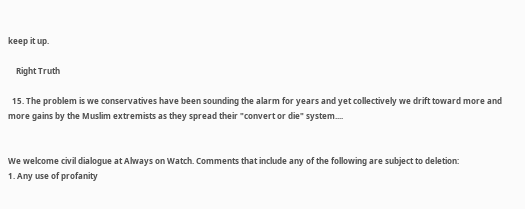keep it up.

    Right Truth

  15. The problem is we conservatives have been sounding the alarm for years and yet collectively we drift toward more and more gains by the Muslim extremists as they spread their "convert or die" system....


We welcome civil dialogue at Always on Watch. Comments that include any of the following are subject to deletion:
1. Any use of profanity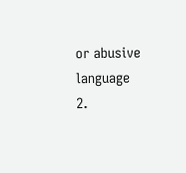or abusive language
2.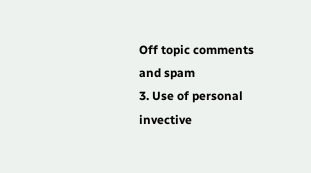Off topic comments and spam
3. Use of personal invective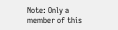Note: Only a member of this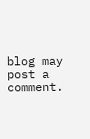blog may post a comment.